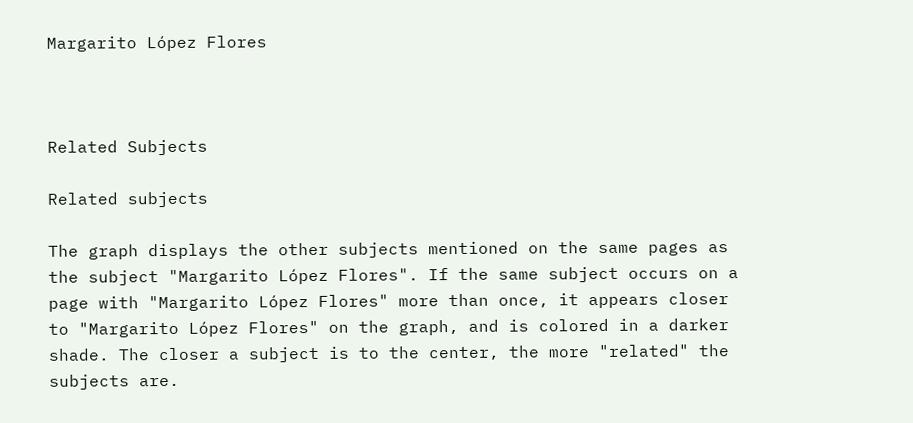Margarito López Flores



Related Subjects

Related subjects

The graph displays the other subjects mentioned on the same pages as the subject "Margarito López Flores". If the same subject occurs on a page with "Margarito López Flores" more than once, it appears closer to "Margarito López Flores" on the graph, and is colored in a darker shade. The closer a subject is to the center, the more "related" the subjects are.